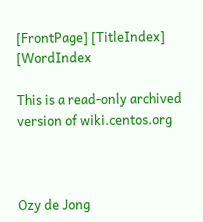[FrontPage] [TitleIndex] [WordIndex

This is a read-only archived version of wiki.centos.org



Ozy de Jong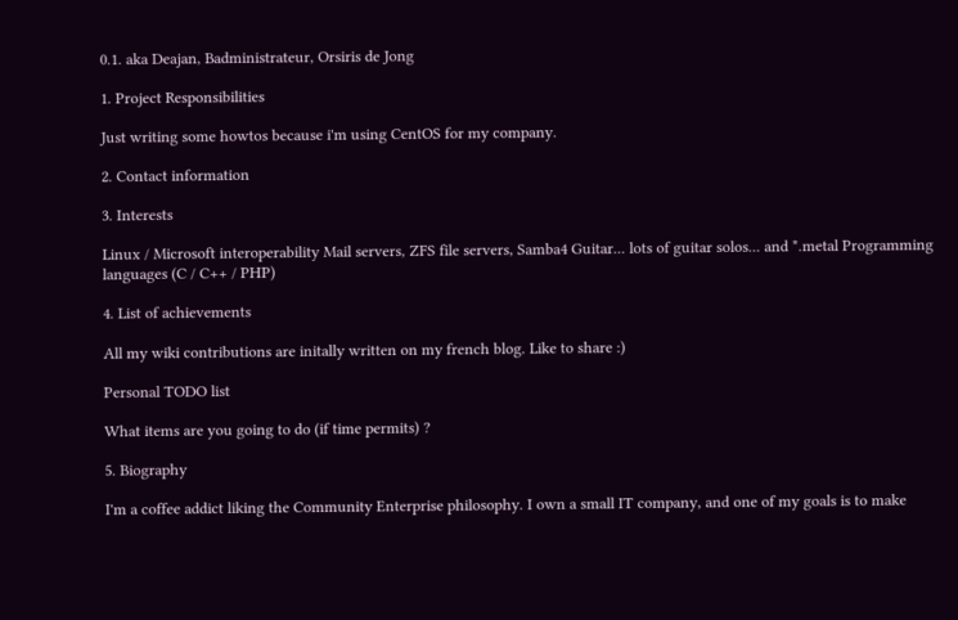0.1. aka Deajan, Badministrateur, Orsiris de Jong

1. Project Responsibilities

Just writing some howtos because i'm using CentOS for my company.

2. Contact information

3. Interests

Linux / Microsoft interoperability Mail servers, ZFS file servers, Samba4 Guitar... lots of guitar solos... and *.metal Programming languages (C / C++ / PHP)

4. List of achievements

All my wiki contributions are initally written on my french blog. Like to share :)

Personal TODO list

What items are you going to do (if time permits) ?

5. Biography

I'm a coffee addict liking the Community Enterprise philosophy. I own a small IT company, and one of my goals is to make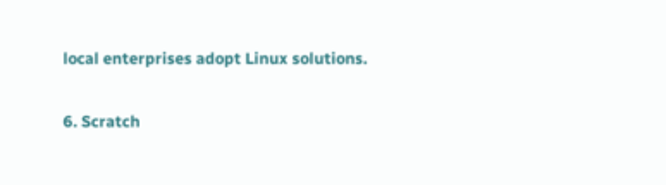local enterprises adopt Linux solutions.

6. Scratch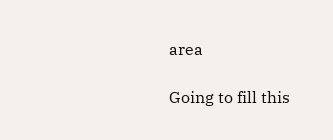area

Going to fill this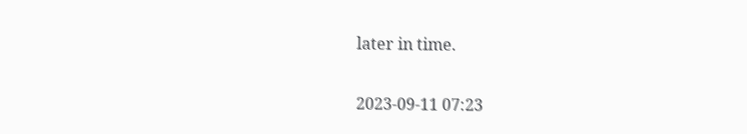later in time.

2023-09-11 07:23